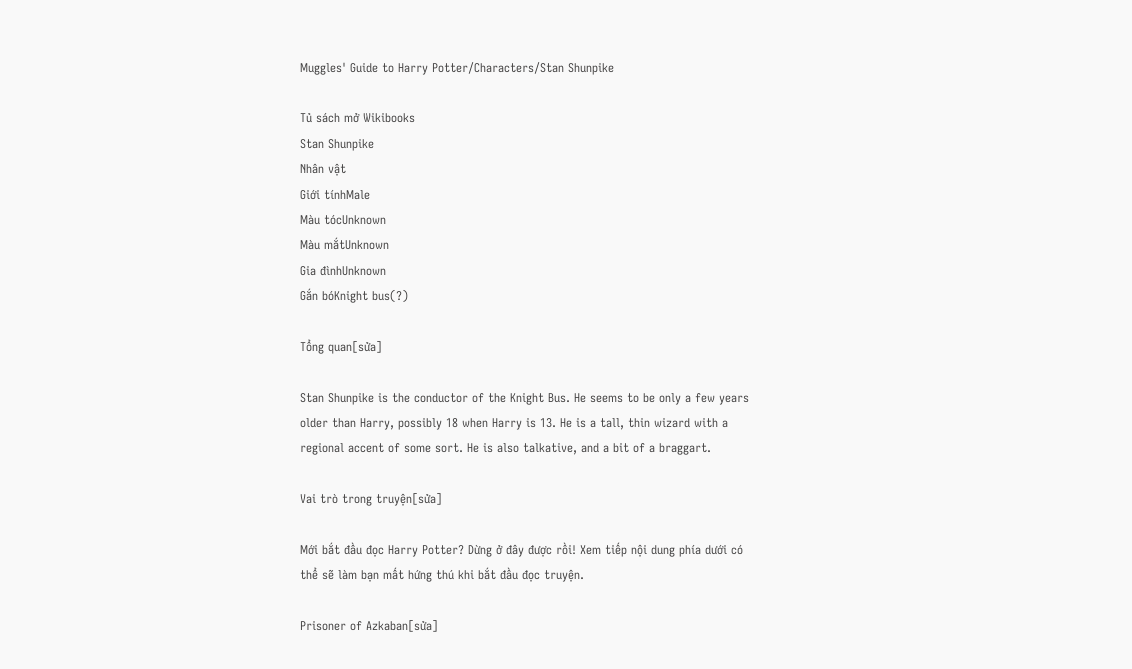Muggles' Guide to Harry Potter/Characters/Stan Shunpike

Tủ sách mở Wikibooks
Stan Shunpike
Nhân vật
Giới tínhMale
Màu tócUnknown
Màu mắtUnknown
Gia đìnhUnknown
Gắn bóKnight bus(?)

Tổng quan[sửa]

Stan Shunpike is the conductor of the Knight Bus. He seems to be only a few years older than Harry, possibly 18 when Harry is 13. He is a tall, thin wizard with a regional accent of some sort. He is also talkative, and a bit of a braggart.

Vai trò trong truyện[sửa]

Mới bắt đầu đọc Harry Potter? Dừng ở đây được rồi! Xem tiếp nội dung phía dưới có thể sẽ làm bạn mất hứng thú khi bắt đầu đọc truyện.

Prisoner of Azkaban[sửa]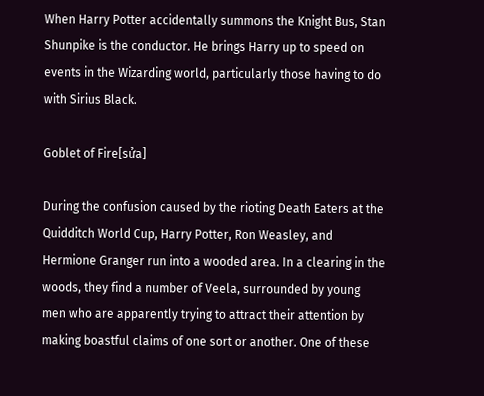When Harry Potter accidentally summons the Knight Bus, Stan Shunpike is the conductor. He brings Harry up to speed on events in the Wizarding world, particularly those having to do with Sirius Black.

Goblet of Fire[sửa]

During the confusion caused by the rioting Death Eaters at the Quidditch World Cup, Harry Potter, Ron Weasley, and Hermione Granger run into a wooded area. In a clearing in the woods, they find a number of Veela, surrounded by young men who are apparently trying to attract their attention by making boastful claims of one sort or another. One of these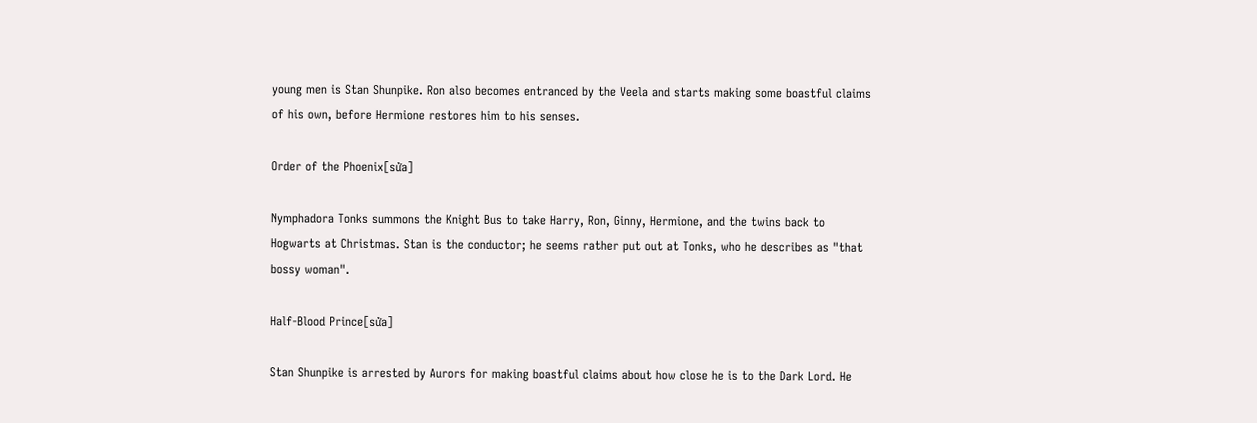young men is Stan Shunpike. Ron also becomes entranced by the Veela and starts making some boastful claims of his own, before Hermione restores him to his senses.

Order of the Phoenix[sửa]

Nymphadora Tonks summons the Knight Bus to take Harry, Ron, Ginny, Hermione, and the twins back to Hogwarts at Christmas. Stan is the conductor; he seems rather put out at Tonks, who he describes as "that bossy woman".

Half-Blood Prince[sửa]

Stan Shunpike is arrested by Aurors for making boastful claims about how close he is to the Dark Lord. He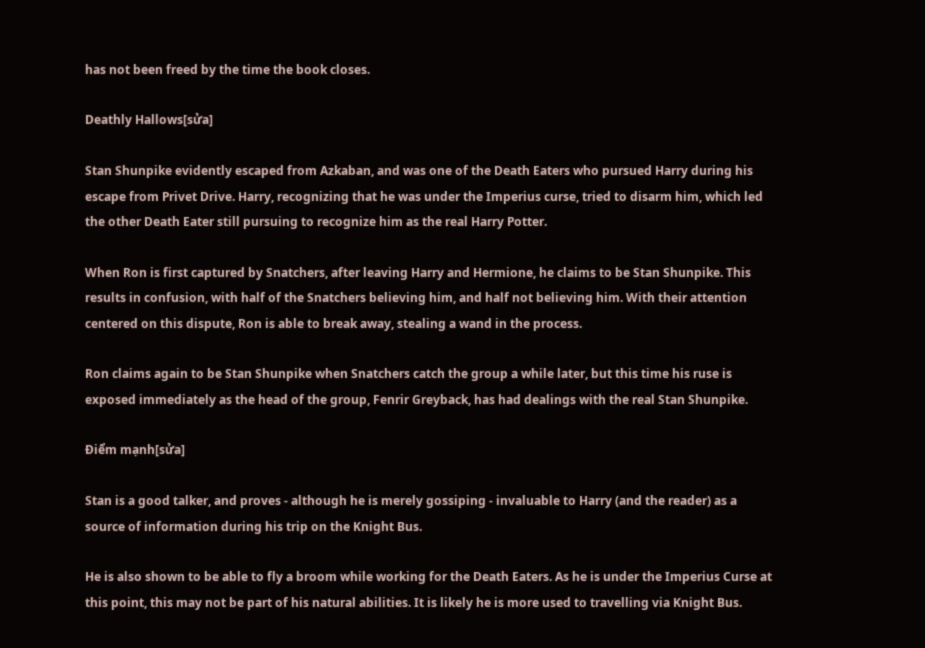has not been freed by the time the book closes.

Deathly Hallows[sửa]

Stan Shunpike evidently escaped from Azkaban, and was one of the Death Eaters who pursued Harry during his escape from Privet Drive. Harry, recognizing that he was under the Imperius curse, tried to disarm him, which led the other Death Eater still pursuing to recognize him as the real Harry Potter.

When Ron is first captured by Snatchers, after leaving Harry and Hermione, he claims to be Stan Shunpike. This results in confusion, with half of the Snatchers believing him, and half not believing him. With their attention centered on this dispute, Ron is able to break away, stealing a wand in the process.

Ron claims again to be Stan Shunpike when Snatchers catch the group a while later, but this time his ruse is exposed immediately as the head of the group, Fenrir Greyback, has had dealings with the real Stan Shunpike.

Điểm mạnh[sửa]

Stan is a good talker, and proves - although he is merely gossiping - invaluable to Harry (and the reader) as a source of information during his trip on the Knight Bus.

He is also shown to be able to fly a broom while working for the Death Eaters. As he is under the Imperius Curse at this point, this may not be part of his natural abilities. It is likely he is more used to travelling via Knight Bus.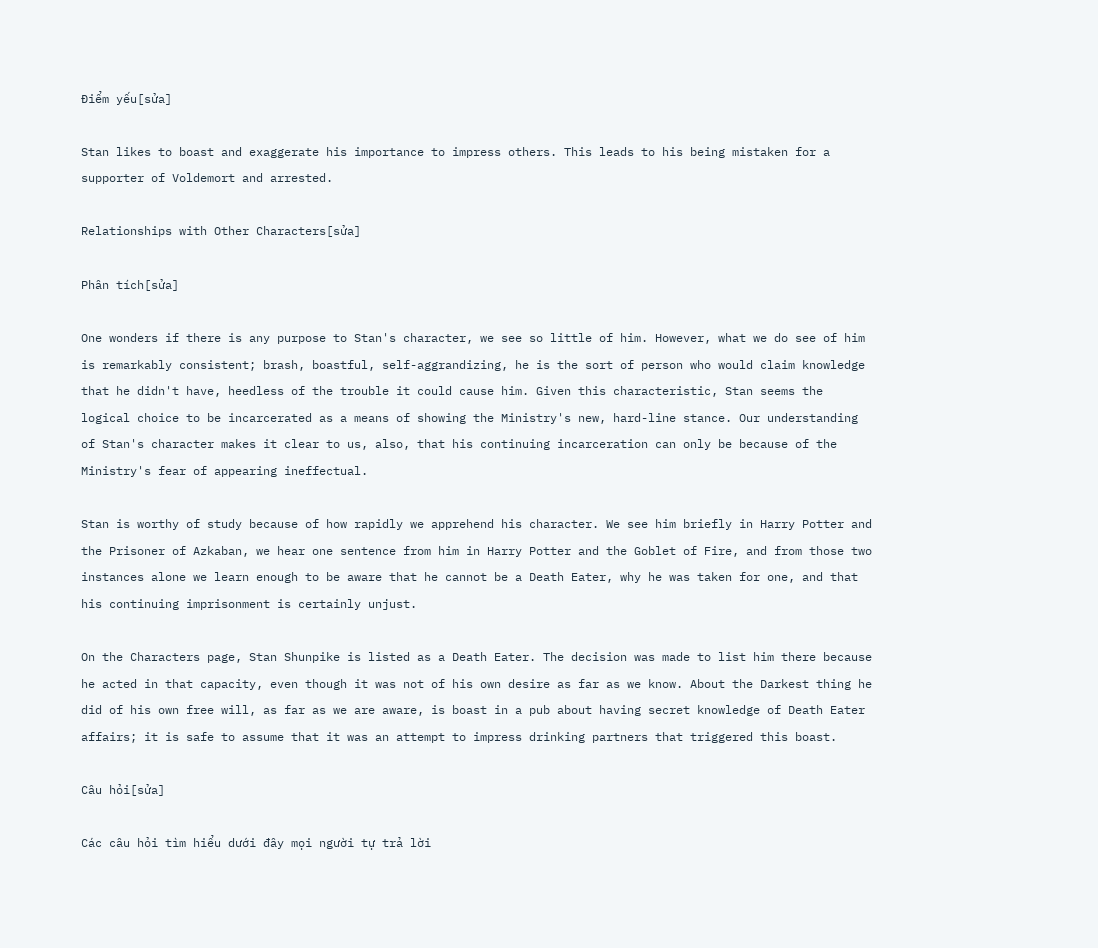Điểm yếu[sửa]

Stan likes to boast and exaggerate his importance to impress others. This leads to his being mistaken for a supporter of Voldemort and arrested.

Relationships with Other Characters[sửa]

Phân tích[sửa]

One wonders if there is any purpose to Stan's character, we see so little of him. However, what we do see of him is remarkably consistent; brash, boastful, self-aggrandizing, he is the sort of person who would claim knowledge that he didn't have, heedless of the trouble it could cause him. Given this characteristic, Stan seems the logical choice to be incarcerated as a means of showing the Ministry's new, hard-line stance. Our understanding of Stan's character makes it clear to us, also, that his continuing incarceration can only be because of the Ministry's fear of appearing ineffectual.

Stan is worthy of study because of how rapidly we apprehend his character. We see him briefly in Harry Potter and the Prisoner of Azkaban, we hear one sentence from him in Harry Potter and the Goblet of Fire, and from those two instances alone we learn enough to be aware that he cannot be a Death Eater, why he was taken for one, and that his continuing imprisonment is certainly unjust.

On the Characters page, Stan Shunpike is listed as a Death Eater. The decision was made to list him there because he acted in that capacity, even though it was not of his own desire as far as we know. About the Darkest thing he did of his own free will, as far as we are aware, is boast in a pub about having secret knowledge of Death Eater affairs; it is safe to assume that it was an attempt to impress drinking partners that triggered this boast.

Câu hỏi[sửa]

Các câu hỏi tìm hiểu dưới đây mọi người tự trả lời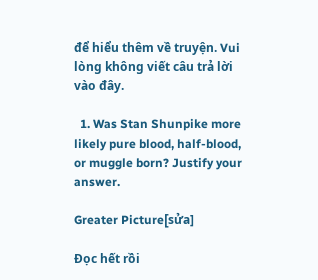để hiểu thêm về truyện. Vui lòng không viết câu trả lời vào đây.

  1. Was Stan Shunpike more likely pure blood, half-blood, or muggle born? Justify your answer.

Greater Picture[sửa]

Đọc hết rồi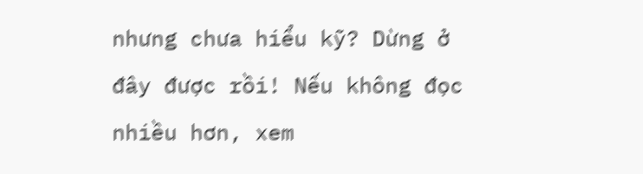nhưng chưa hiểu kỹ? Dừng ở đây được rồi! Nếu không đọc nhiều hơn, xem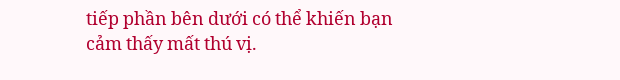tiếp phần bên dưới có thể khiến bạn cảm thấy mất thú vị.